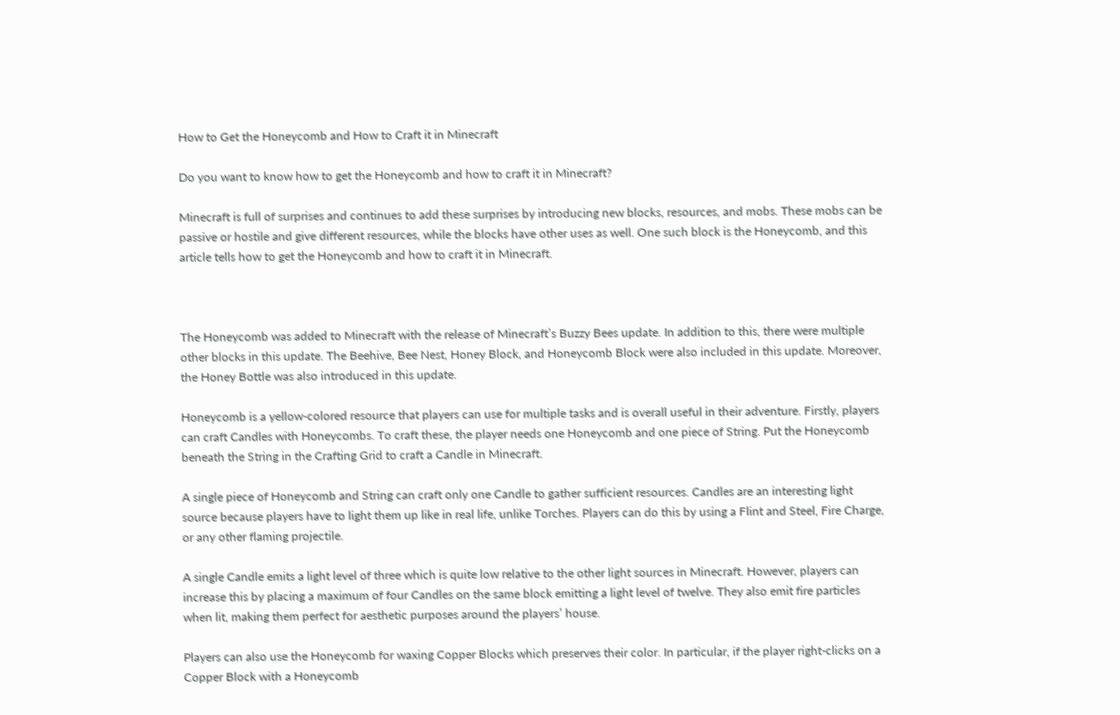How to Get the Honeycomb and How to Craft it in Minecraft

Do you want to know how to get the Honeycomb and how to craft it in Minecraft?

Minecraft is full of surprises and continues to add these surprises by introducing new blocks, resources, and mobs. These mobs can be passive or hostile and give different resources, while the blocks have other uses as well. One such block is the Honeycomb, and this article tells how to get the Honeycomb and how to craft it in Minecraft.



The Honeycomb was added to Minecraft with the release of Minecraft’s Buzzy Bees update. In addition to this, there were multiple other blocks in this update. The Beehive, Bee Nest, Honey Block, and Honeycomb Block were also included in this update. Moreover, the Honey Bottle was also introduced in this update.

Honeycomb is a yellow-colored resource that players can use for multiple tasks and is overall useful in their adventure. Firstly, players can craft Candles with Honeycombs. To craft these, the player needs one Honeycomb and one piece of String. Put the Honeycomb beneath the String in the Crafting Grid to craft a Candle in Minecraft.

A single piece of Honeycomb and String can craft only one Candle to gather sufficient resources. Candles are an interesting light source because players have to light them up like in real life, unlike Torches. Players can do this by using a Flint and Steel, Fire Charge, or any other flaming projectile.

A single Candle emits a light level of three which is quite low relative to the other light sources in Minecraft. However, players can increase this by placing a maximum of four Candles on the same block emitting a light level of twelve. They also emit fire particles when lit, making them perfect for aesthetic purposes around the players’ house.

Players can also use the Honeycomb for waxing Copper Blocks which preserves their color. In particular, if the player right-clicks on a Copper Block with a Honeycomb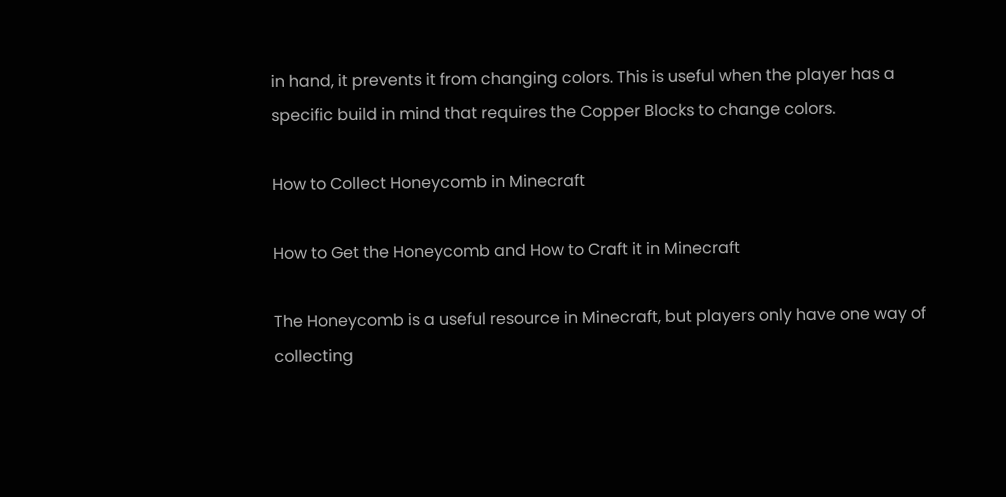in hand, it prevents it from changing colors. This is useful when the player has a specific build in mind that requires the Copper Blocks to change colors.

How to Collect Honeycomb in Minecraft

How to Get the Honeycomb and How to Craft it in Minecraft

The Honeycomb is a useful resource in Minecraft, but players only have one way of collecting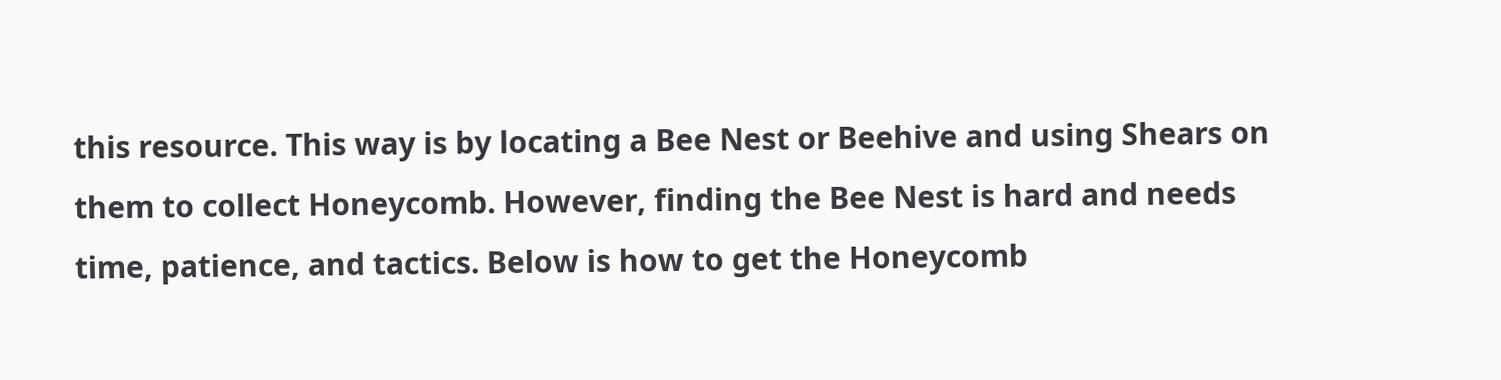this resource. This way is by locating a Bee Nest or Beehive and using Shears on them to collect Honeycomb. However, finding the Bee Nest is hard and needs time, patience, and tactics. Below is how to get the Honeycomb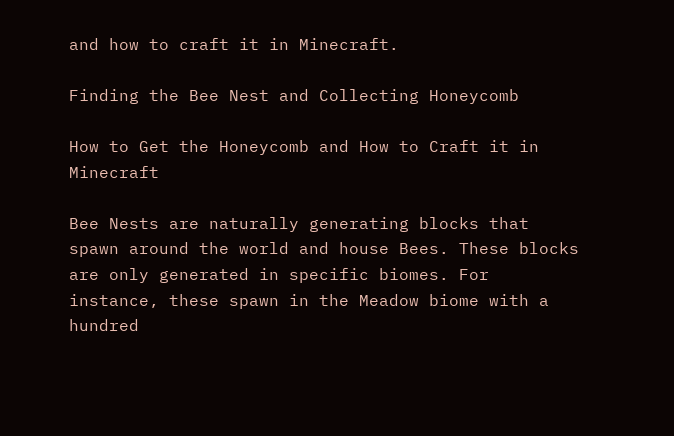and how to craft it in Minecraft.

Finding the Bee Nest and Collecting Honeycomb

How to Get the Honeycomb and How to Craft it in Minecraft

Bee Nests are naturally generating blocks that spawn around the world and house Bees. These blocks are only generated in specific biomes. For instance, these spawn in the Meadow biome with a hundred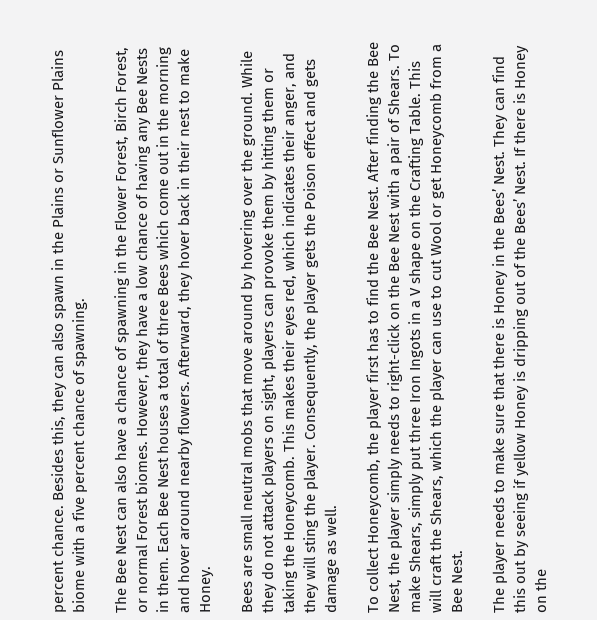percent chance. Besides this, they can also spawn in the Plains or Sunflower Plains biome with a five percent chance of spawning.

The Bee Nest can also have a chance of spawning in the Flower Forest, Birch Forest, or normal Forest biomes. However, they have a low chance of having any Bee Nests in them. Each Bee Nest houses a total of three Bees which come out in the morning and hover around nearby flowers. Afterward, they hover back in their nest to make Honey.

Bees are small neutral mobs that move around by hovering over the ground. While they do not attack players on sight, players can provoke them by hitting them or taking the Honeycomb. This makes their eyes red, which indicates their anger, and they will sting the player. Consequently, the player gets the Poison effect and gets damage as well.

To collect Honeycomb, the player first has to find the Bee Nest. After finding the Bee Nest, the player simply needs to right-click on the Bee Nest with a pair of Shears. To make Shears, simply put three Iron Ingots in a V shape on the Crafting Table. This will craft the Shears, which the player can use to cut Wool or get Honeycomb from a Bee Nest.

The player needs to make sure that there is Honey in the Bees’ Nest. They can find this out by seeing if yellow Honey is dripping out of the Bees’ Nest. If there is Honey on the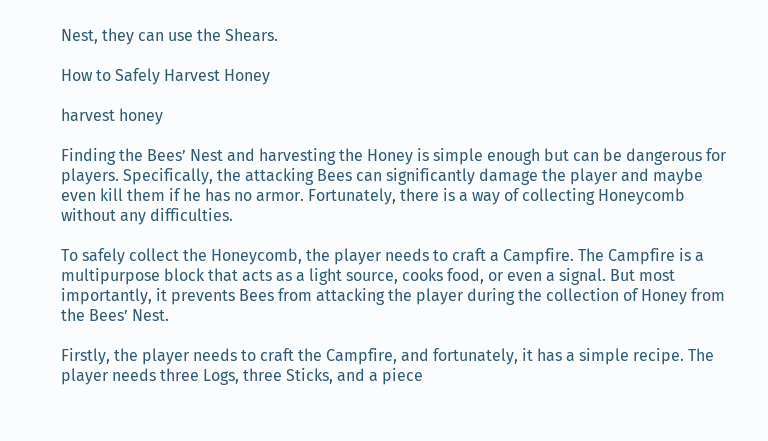Nest, they can use the Shears.

How to Safely Harvest Honey

harvest honey

Finding the Bees’ Nest and harvesting the Honey is simple enough but can be dangerous for players. Specifically, the attacking Bees can significantly damage the player and maybe even kill them if he has no armor. Fortunately, there is a way of collecting Honeycomb without any difficulties.

To safely collect the Honeycomb, the player needs to craft a Campfire. The Campfire is a multipurpose block that acts as a light source, cooks food, or even a signal. But most importantly, it prevents Bees from attacking the player during the collection of Honey from the Bees’ Nest.

Firstly, the player needs to craft the Campfire, and fortunately, it has a simple recipe. The player needs three Logs, three Sticks, and a piece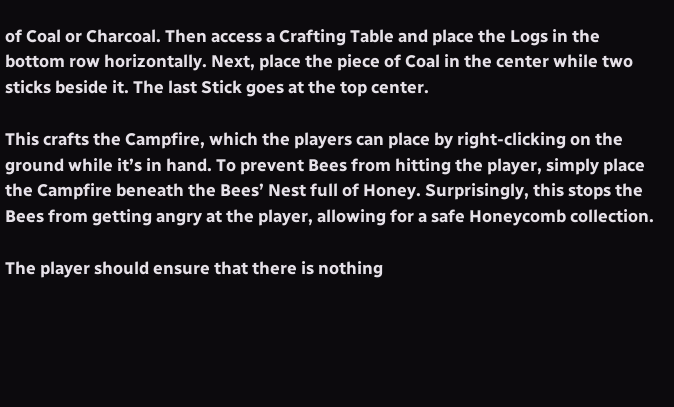of Coal or Charcoal. Then access a Crafting Table and place the Logs in the bottom row horizontally. Next, place the piece of Coal in the center while two sticks beside it. The last Stick goes at the top center.

This crafts the Campfire, which the players can place by right-clicking on the ground while it’s in hand. To prevent Bees from hitting the player, simply place the Campfire beneath the Bees’ Nest full of Honey. Surprisingly, this stops the Bees from getting angry at the player, allowing for a safe Honeycomb collection.

The player should ensure that there is nothing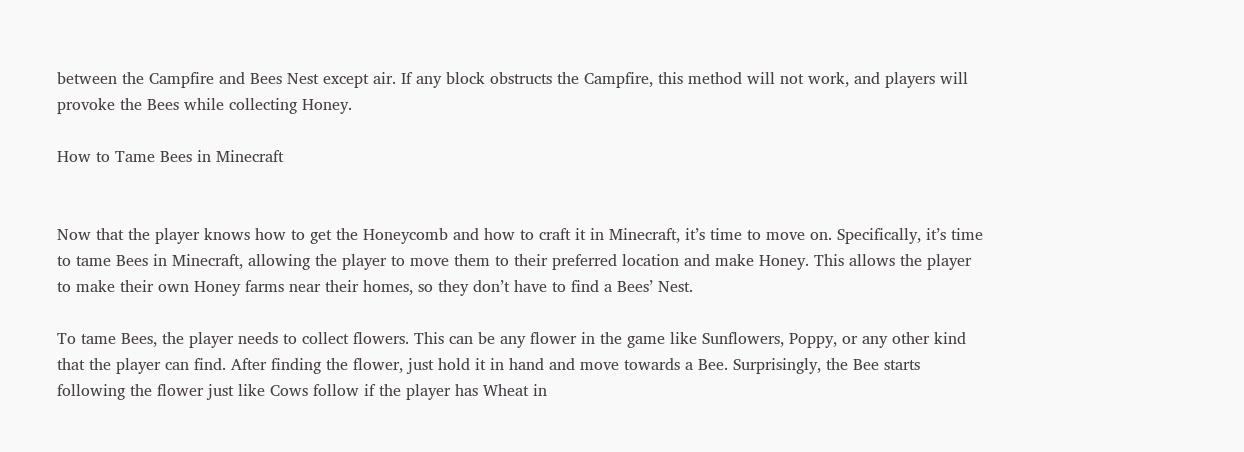between the Campfire and Bees Nest except air. If any block obstructs the Campfire, this method will not work, and players will provoke the Bees while collecting Honey.

How to Tame Bees in Minecraft


Now that the player knows how to get the Honeycomb and how to craft it in Minecraft, it’s time to move on. Specifically, it’s time to tame Bees in Minecraft, allowing the player to move them to their preferred location and make Honey. This allows the player to make their own Honey farms near their homes, so they don’t have to find a Bees’ Nest.

To tame Bees, the player needs to collect flowers. This can be any flower in the game like Sunflowers, Poppy, or any other kind that the player can find. After finding the flower, just hold it in hand and move towards a Bee. Surprisingly, the Bee starts following the flower just like Cows follow if the player has Wheat in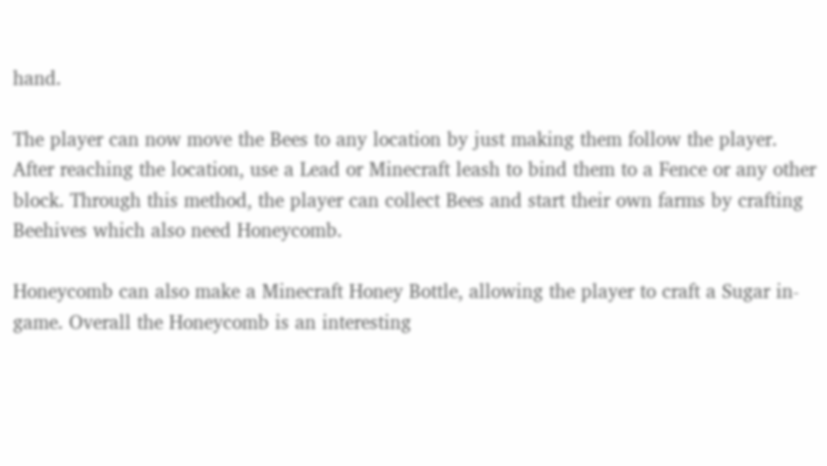hand.

The player can now move the Bees to any location by just making them follow the player. After reaching the location, use a Lead or Minecraft leash to bind them to a Fence or any other block. Through this method, the player can collect Bees and start their own farms by crafting Beehives which also need Honeycomb.

Honeycomb can also make a Minecraft Honey Bottle, allowing the player to craft a Sugar in-game. Overall the Honeycomb is an interesting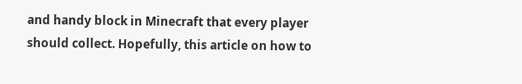and handy block in Minecraft that every player should collect. Hopefully, this article on how to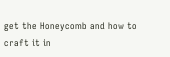get the Honeycomb and how to craft it in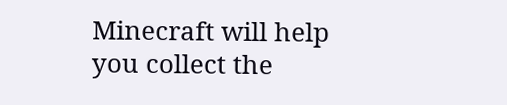Minecraft will help you collect the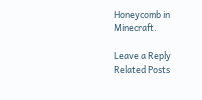Honeycomb in Minecraft.

Leave a Reply
Related Posts